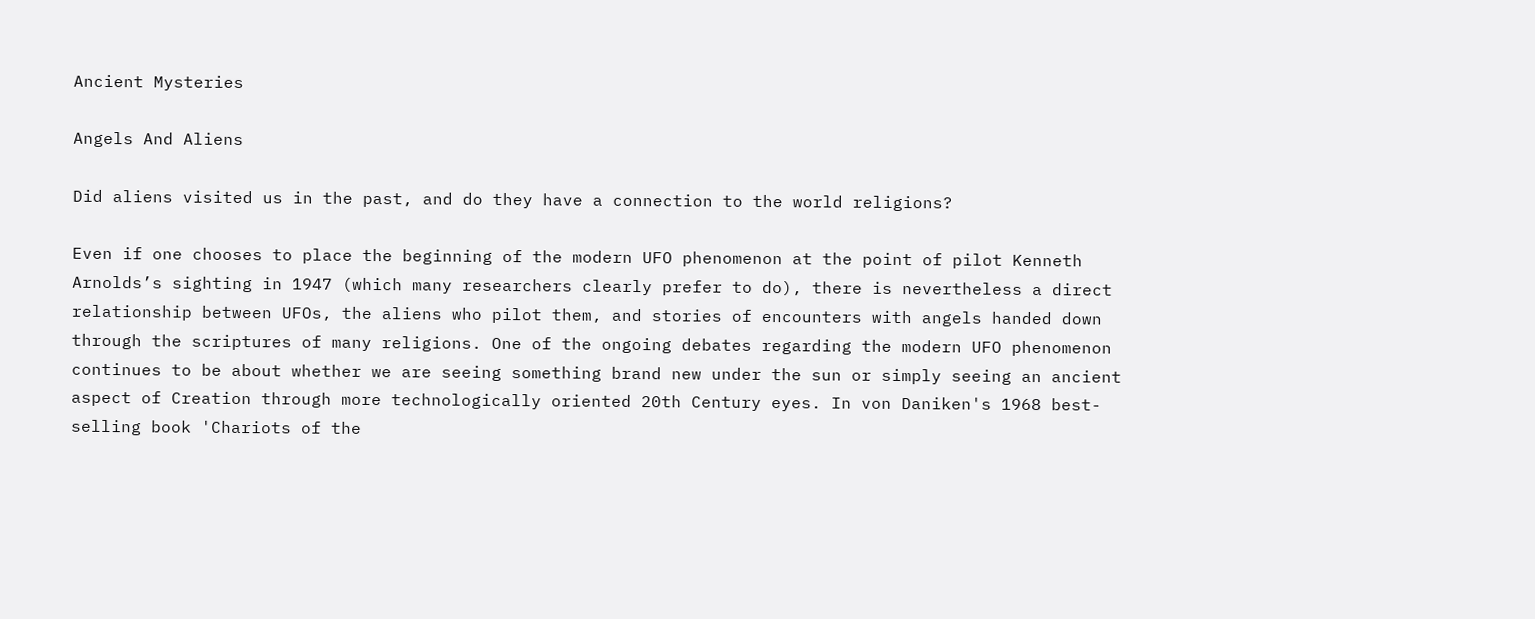Ancient Mysteries

Angels And Aliens

Did aliens visited us in the past, and do they have a connection to the world religions?

Even if one chooses to place the beginning of the modern UFO phenomenon at the point of pilot Kenneth Arnolds’s sighting in 1947 (which many researchers clearly prefer to do), there is nevertheless a direct relationship between UFOs, the aliens who pilot them, and stories of encounters with angels handed down through the scriptures of many religions. One of the ongoing debates regarding the modern UFO phenomenon continues to be about whether we are seeing something brand new under the sun or simply seeing an ancient aspect of Creation through more technologically oriented 20th Century eyes. In von Daniken's 1968 best-selling book 'Chariots of the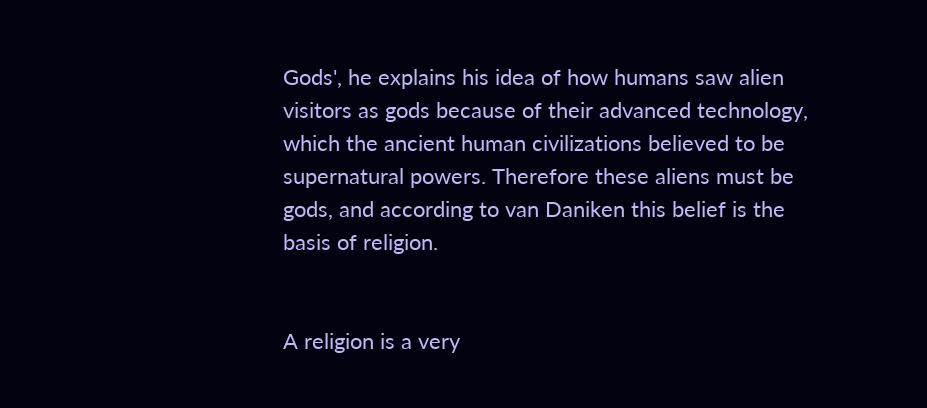Gods', he explains his idea of how humans saw alien visitors as gods because of their advanced technology, which the ancient human civilizations believed to be supernatural powers. Therefore these aliens must be gods, and according to van Daniken this belief is the basis of religion.


A religion is a very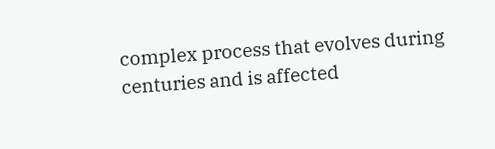complex process that evolves during centuries and is affected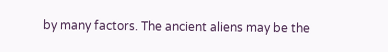by many factors. The ancient aliens may be the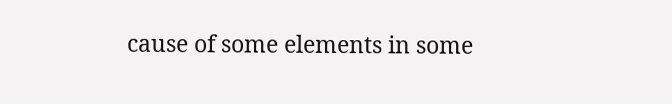cause of some elements in some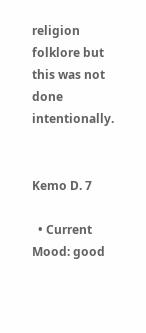religion folklore but this was not done intentionally.


Kemo D. 7

  • Current Mood: good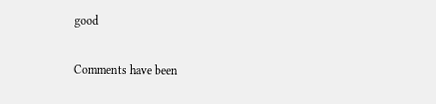good

Comments have been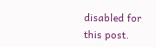disabled for this post.